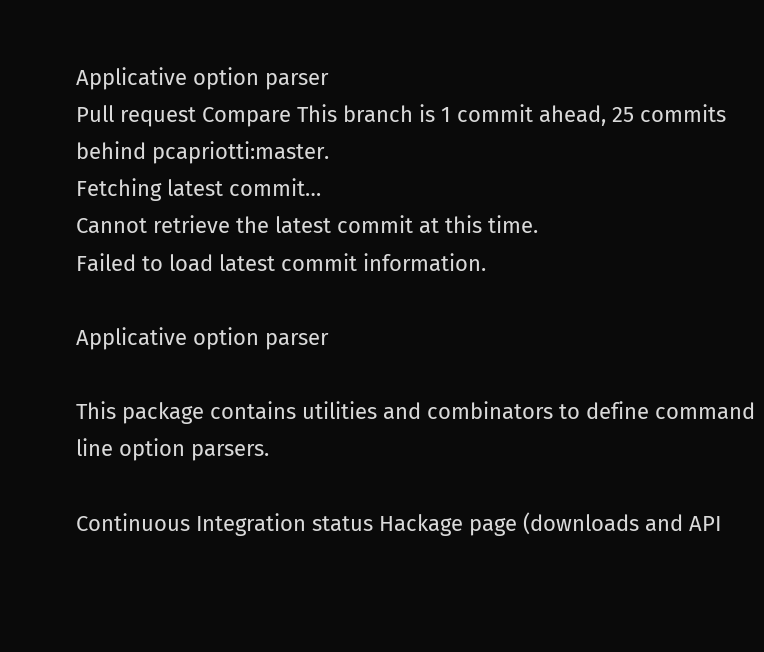Applicative option parser
Pull request Compare This branch is 1 commit ahead, 25 commits behind pcapriotti:master.
Fetching latest commit…
Cannot retrieve the latest commit at this time.
Failed to load latest commit information.

Applicative option parser

This package contains utilities and combinators to define command line option parsers.

Continuous Integration status Hackage page (downloads and API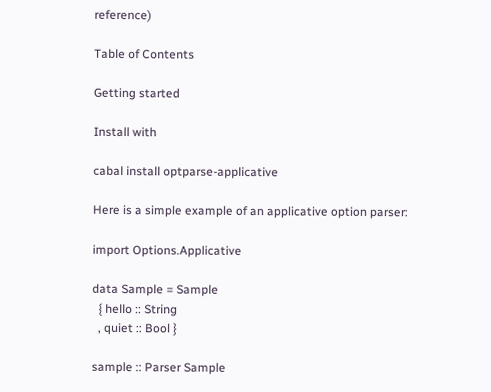reference)

Table of Contents

Getting started

Install with

cabal install optparse-applicative

Here is a simple example of an applicative option parser:

import Options.Applicative

data Sample = Sample
  { hello :: String
  , quiet :: Bool }

sample :: Parser Sample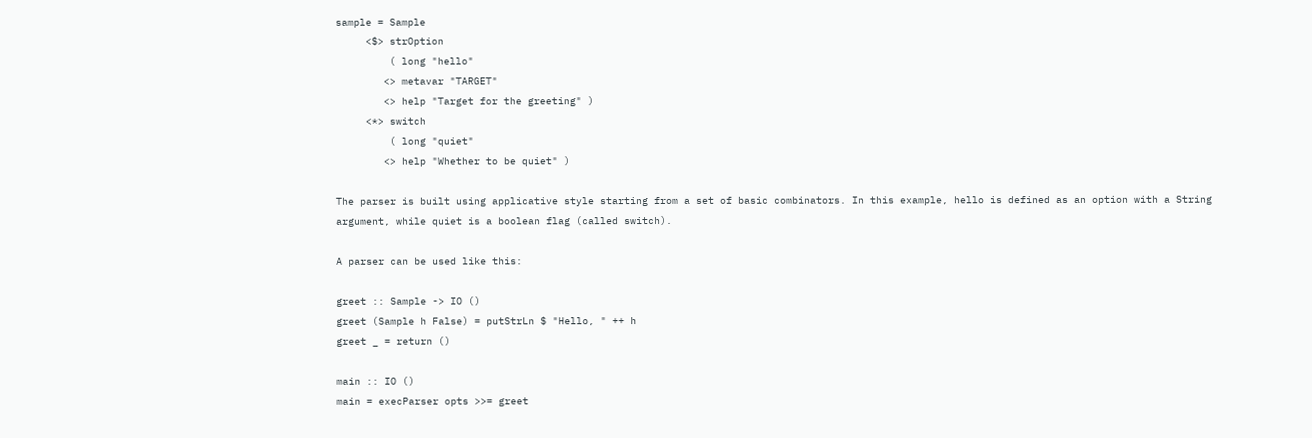sample = Sample
     <$> strOption
         ( long "hello"
        <> metavar "TARGET"
        <> help "Target for the greeting" )
     <*> switch
         ( long "quiet"
        <> help "Whether to be quiet" )

The parser is built using applicative style starting from a set of basic combinators. In this example, hello is defined as an option with a String argument, while quiet is a boolean flag (called switch).

A parser can be used like this:

greet :: Sample -> IO ()
greet (Sample h False) = putStrLn $ "Hello, " ++ h
greet _ = return ()

main :: IO ()
main = execParser opts >>= greet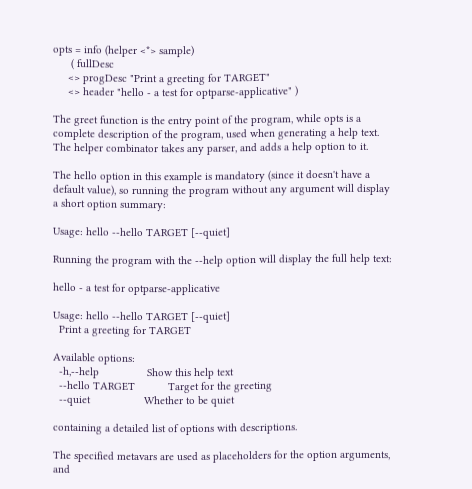opts = info (helper <*> sample)
      ( fullDesc
     <> progDesc "Print a greeting for TARGET"
     <> header "hello - a test for optparse-applicative" )

The greet function is the entry point of the program, while opts is a complete description of the program, used when generating a help text. The helper combinator takes any parser, and adds a help option to it.

The hello option in this example is mandatory (since it doesn't have a default value), so running the program without any argument will display a short option summary:

Usage: hello --hello TARGET [--quiet]

Running the program with the --help option will display the full help text:

hello - a test for optparse-applicative

Usage: hello --hello TARGET [--quiet]
  Print a greeting for TARGET

Available options:
  -h,--help                Show this help text
  --hello TARGET           Target for the greeting
  --quiet                  Whether to be quiet

containing a detailed list of options with descriptions.

The specified metavars are used as placeholders for the option arguments, and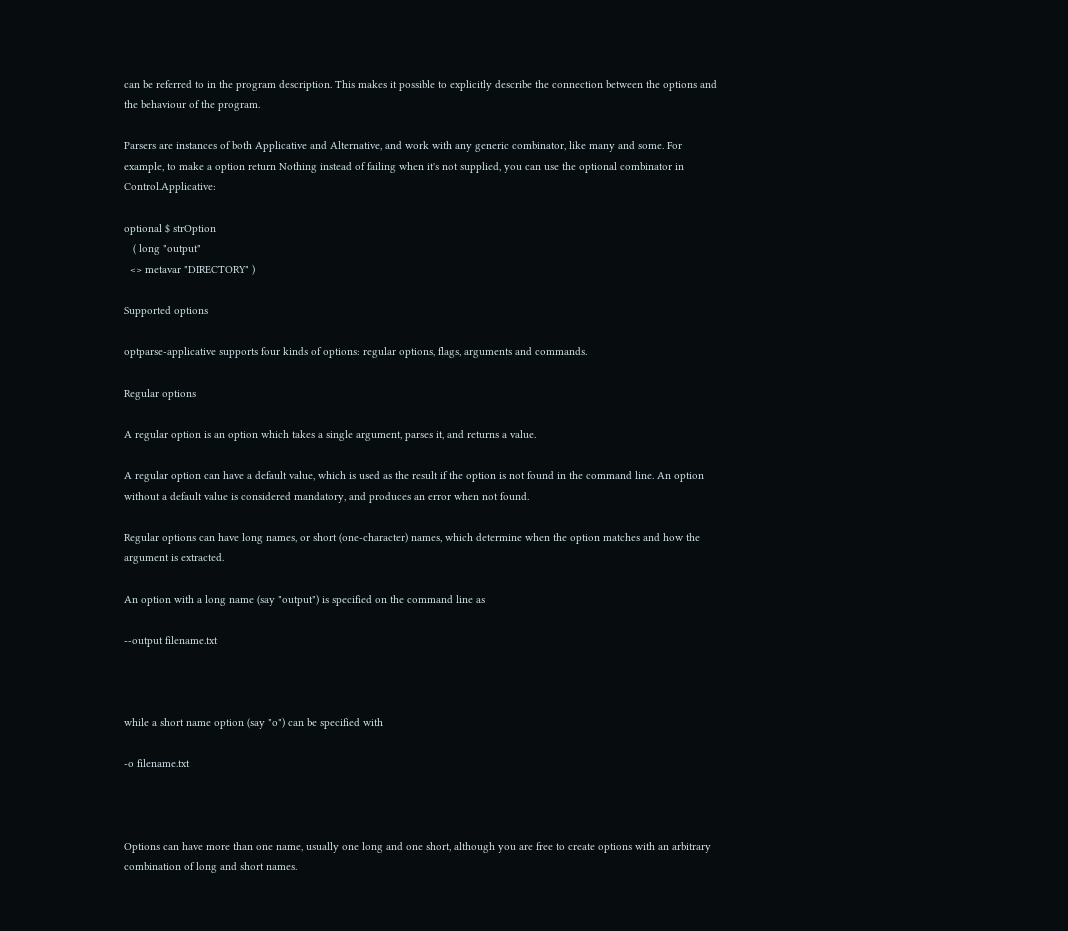can be referred to in the program description. This makes it possible to explicitly describe the connection between the options and the behaviour of the program.

Parsers are instances of both Applicative and Alternative, and work with any generic combinator, like many and some. For example, to make a option return Nothing instead of failing when it's not supplied, you can use the optional combinator in Control.Applicative:

optional $ strOption
   ( long "output"
  <> metavar "DIRECTORY" )

Supported options

optparse-applicative supports four kinds of options: regular options, flags, arguments and commands.

Regular options

A regular option is an option which takes a single argument, parses it, and returns a value.

A regular option can have a default value, which is used as the result if the option is not found in the command line. An option without a default value is considered mandatory, and produces an error when not found.

Regular options can have long names, or short (one-character) names, which determine when the option matches and how the argument is extracted.

An option with a long name (say "output") is specified on the command line as

--output filename.txt



while a short name option (say "o") can be specified with

-o filename.txt



Options can have more than one name, usually one long and one short, although you are free to create options with an arbitrary combination of long and short names.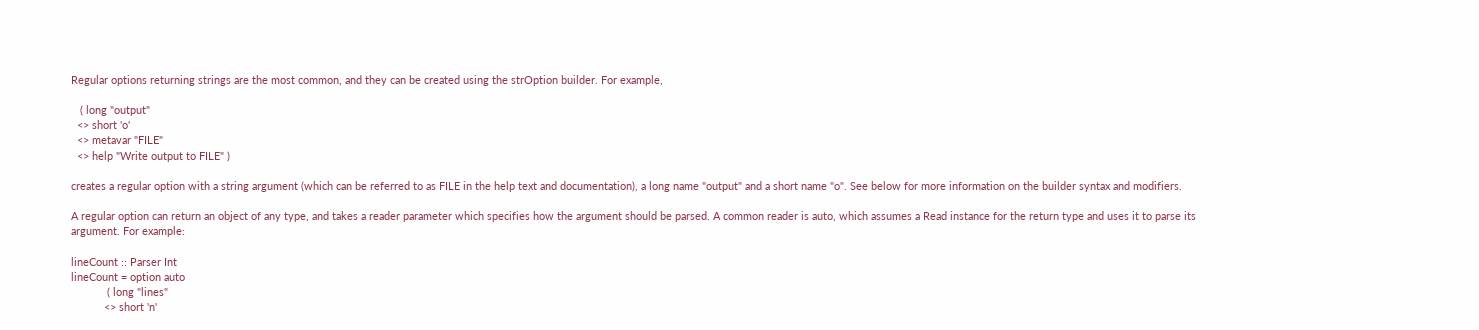Regular options returning strings are the most common, and they can be created using the strOption builder. For example,

   ( long "output"
  <> short 'o'
  <> metavar "FILE"
  <> help "Write output to FILE" )

creates a regular option with a string argument (which can be referred to as FILE in the help text and documentation), a long name "output" and a short name "o". See below for more information on the builder syntax and modifiers.

A regular option can return an object of any type, and takes a reader parameter which specifies how the argument should be parsed. A common reader is auto, which assumes a Read instance for the return type and uses it to parse its argument. For example:

lineCount :: Parser Int
lineCount = option auto
            ( long "lines"
           <> short 'n'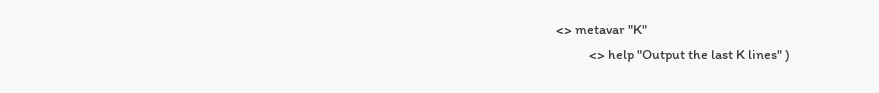<> metavar "K"
           <> help "Output the last K lines" )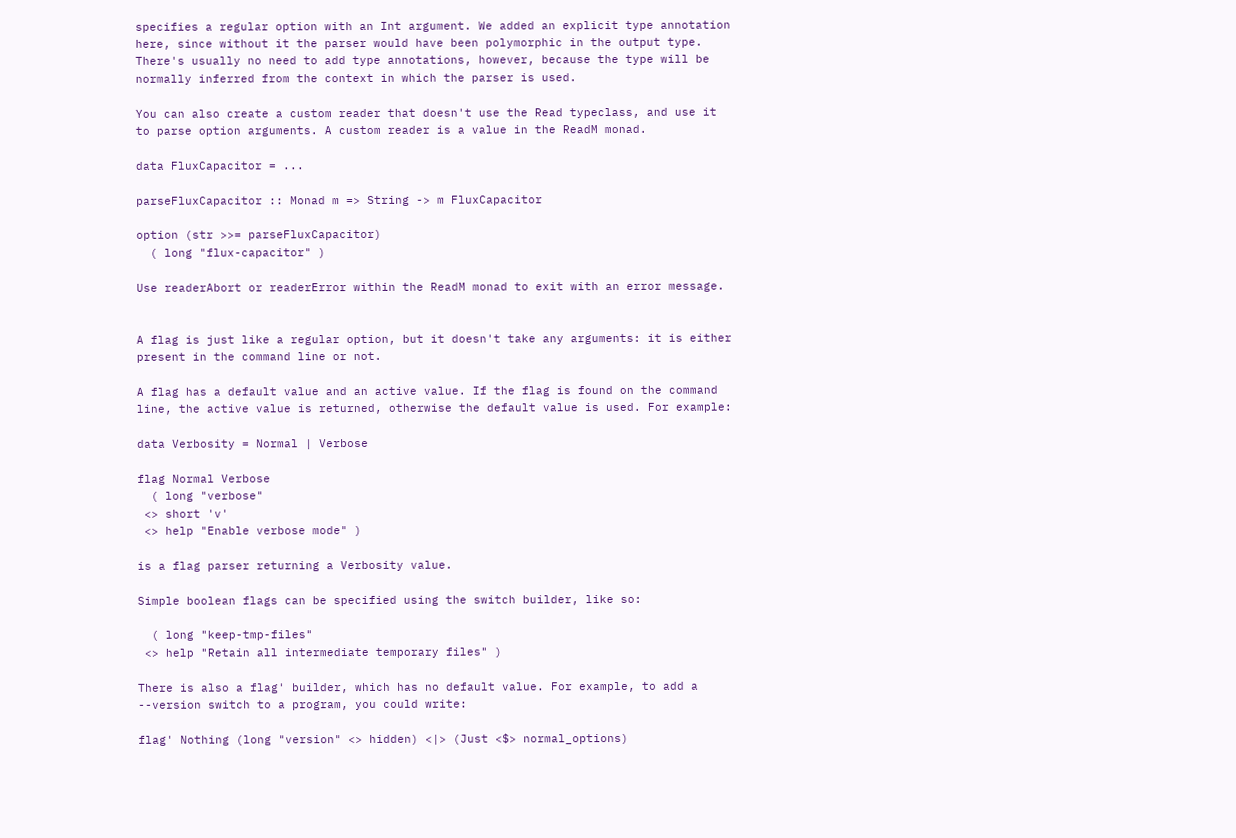specifies a regular option with an Int argument. We added an explicit type annotation here, since without it the parser would have been polymorphic in the output type. There's usually no need to add type annotations, however, because the type will be normally inferred from the context in which the parser is used.

You can also create a custom reader that doesn't use the Read typeclass, and use it to parse option arguments. A custom reader is a value in the ReadM monad.

data FluxCapacitor = ...

parseFluxCapacitor :: Monad m => String -> m FluxCapacitor

option (str >>= parseFluxCapacitor)
  ( long "flux-capacitor" )

Use readerAbort or readerError within the ReadM monad to exit with an error message.


A flag is just like a regular option, but it doesn't take any arguments: it is either present in the command line or not.

A flag has a default value and an active value. If the flag is found on the command line, the active value is returned, otherwise the default value is used. For example:

data Verbosity = Normal | Verbose

flag Normal Verbose
  ( long "verbose"
 <> short 'v'
 <> help "Enable verbose mode" )

is a flag parser returning a Verbosity value.

Simple boolean flags can be specified using the switch builder, like so:

  ( long "keep-tmp-files"
 <> help "Retain all intermediate temporary files" )

There is also a flag' builder, which has no default value. For example, to add a --version switch to a program, you could write:

flag' Nothing (long "version" <> hidden) <|> (Just <$> normal_options)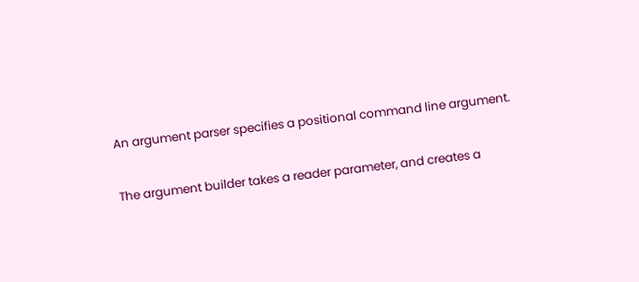An argument parser specifies a positional command line argument.

The argument builder takes a reader parameter, and creates a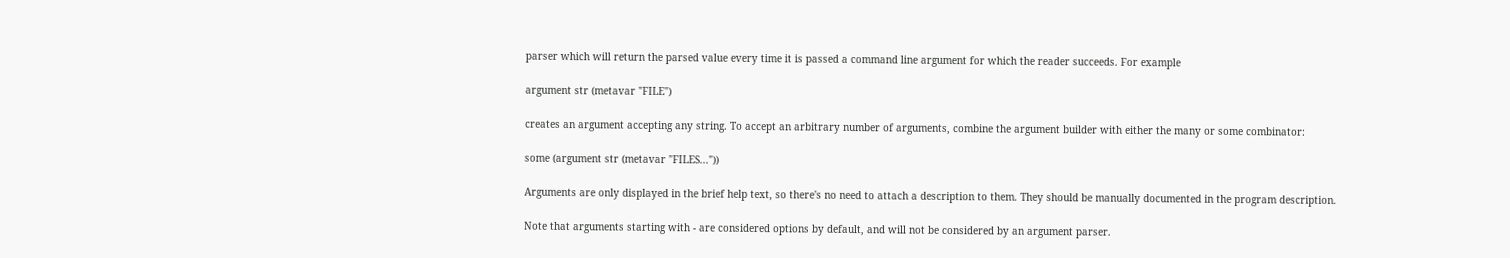parser which will return the parsed value every time it is passed a command line argument for which the reader succeeds. For example

argument str (metavar "FILE")

creates an argument accepting any string. To accept an arbitrary number of arguments, combine the argument builder with either the many or some combinator:

some (argument str (metavar "FILES..."))

Arguments are only displayed in the brief help text, so there's no need to attach a description to them. They should be manually documented in the program description.

Note that arguments starting with - are considered options by default, and will not be considered by an argument parser.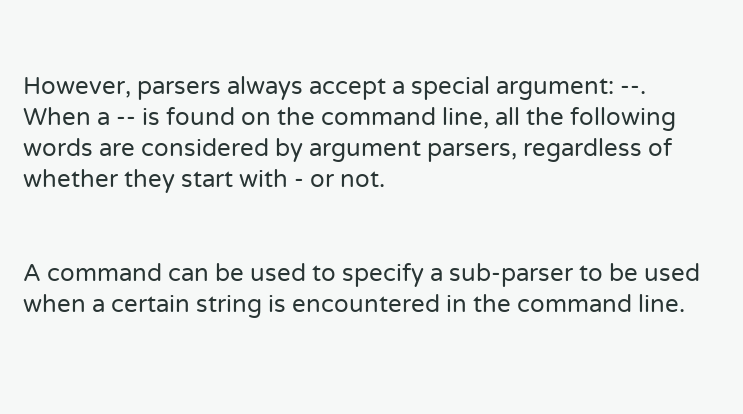However, parsers always accept a special argument: --. When a -- is found on the command line, all the following words are considered by argument parsers, regardless of whether they start with - or not.


A command can be used to specify a sub-parser to be used when a certain string is encountered in the command line.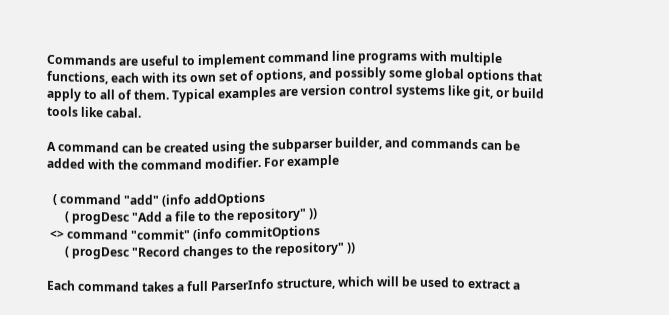Commands are useful to implement command line programs with multiple functions, each with its own set of options, and possibly some global options that apply to all of them. Typical examples are version control systems like git, or build tools like cabal.

A command can be created using the subparser builder, and commands can be added with the command modifier. For example

  ( command "add" (info addOptions
      ( progDesc "Add a file to the repository" ))
 <> command "commit" (info commitOptions
      ( progDesc "Record changes to the repository" ))

Each command takes a full ParserInfo structure, which will be used to extract a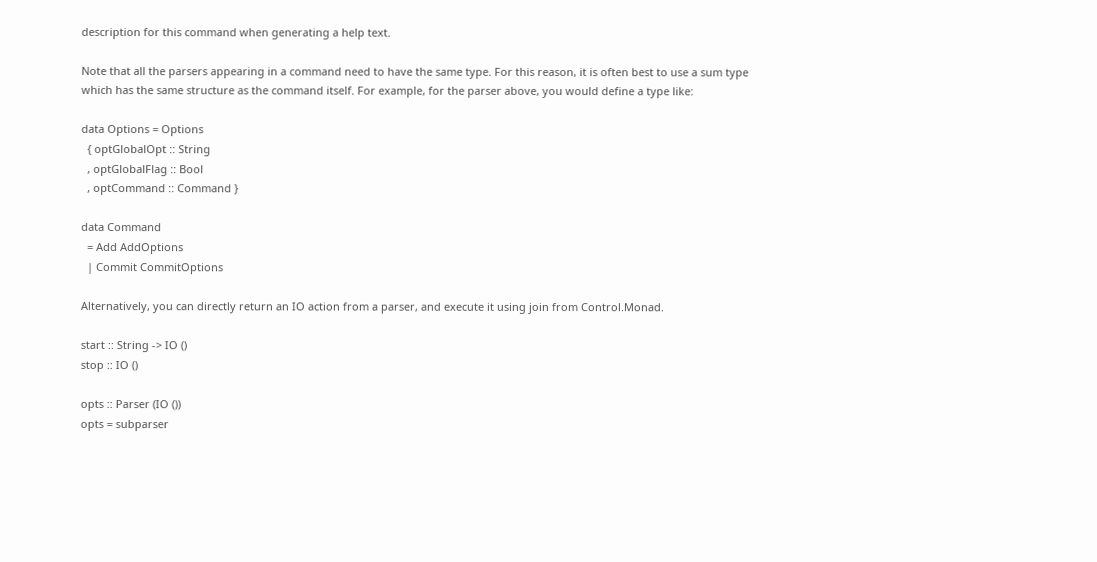description for this command when generating a help text.

Note that all the parsers appearing in a command need to have the same type. For this reason, it is often best to use a sum type which has the same structure as the command itself. For example, for the parser above, you would define a type like:

data Options = Options
  { optGlobalOpt :: String
  , optGlobalFlag :: Bool
  , optCommand :: Command }

data Command
  = Add AddOptions
  | Commit CommitOptions

Alternatively, you can directly return an IO action from a parser, and execute it using join from Control.Monad.

start :: String -> IO ()
stop :: IO ()

opts :: Parser (IO ())
opts = subparser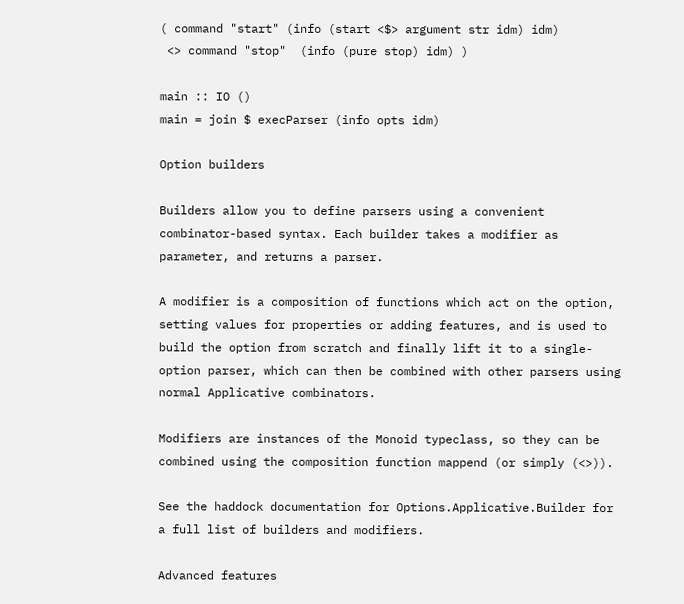( command "start" (info (start <$> argument str idm) idm)
 <> command "stop"  (info (pure stop) idm) )

main :: IO ()
main = join $ execParser (info opts idm)

Option builders

Builders allow you to define parsers using a convenient combinator-based syntax. Each builder takes a modifier as parameter, and returns a parser.

A modifier is a composition of functions which act on the option, setting values for properties or adding features, and is used to build the option from scratch and finally lift it to a single-option parser, which can then be combined with other parsers using normal Applicative combinators.

Modifiers are instances of the Monoid typeclass, so they can be combined using the composition function mappend (or simply (<>)).

See the haddock documentation for Options.Applicative.Builder for a full list of builders and modifiers.

Advanced features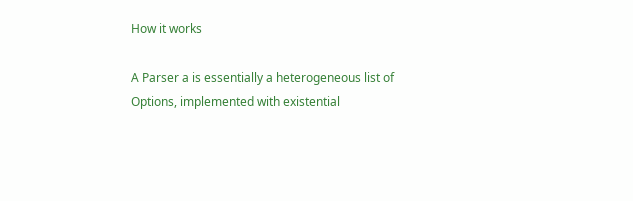How it works

A Parser a is essentially a heterogeneous list of Options, implemented with existential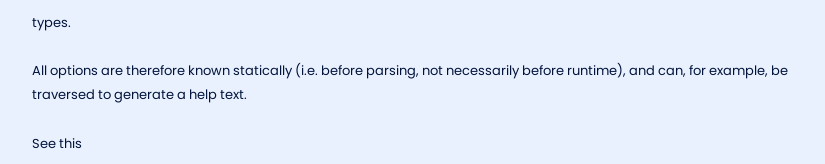types.

All options are therefore known statically (i.e. before parsing, not necessarily before runtime), and can, for example, be traversed to generate a help text.

See this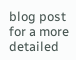blog post for a more detailed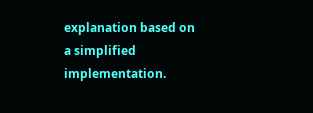explanation based on a simplified implementation.